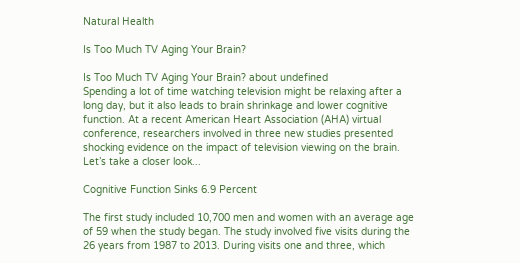Natural Health

Is Too Much TV Aging Your Brain?

Is Too Much TV Aging Your Brain? about undefined
Spending a lot of time watching television might be relaxing after a long day, but it also leads to brain shrinkage and lower cognitive function. At a recent American Heart Association (AHA) virtual conference, researchers involved in three new studies presented shocking evidence on the impact of television viewing on the brain. Let’s take a closer look...

Cognitive Function Sinks 6.9 Percent

The first study included 10,700 men and women with an average age of 59 when the study began. The study involved five visits during the 26 years from 1987 to 2013. During visits one and three, which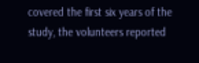covered the first six years of the study, the volunteers reported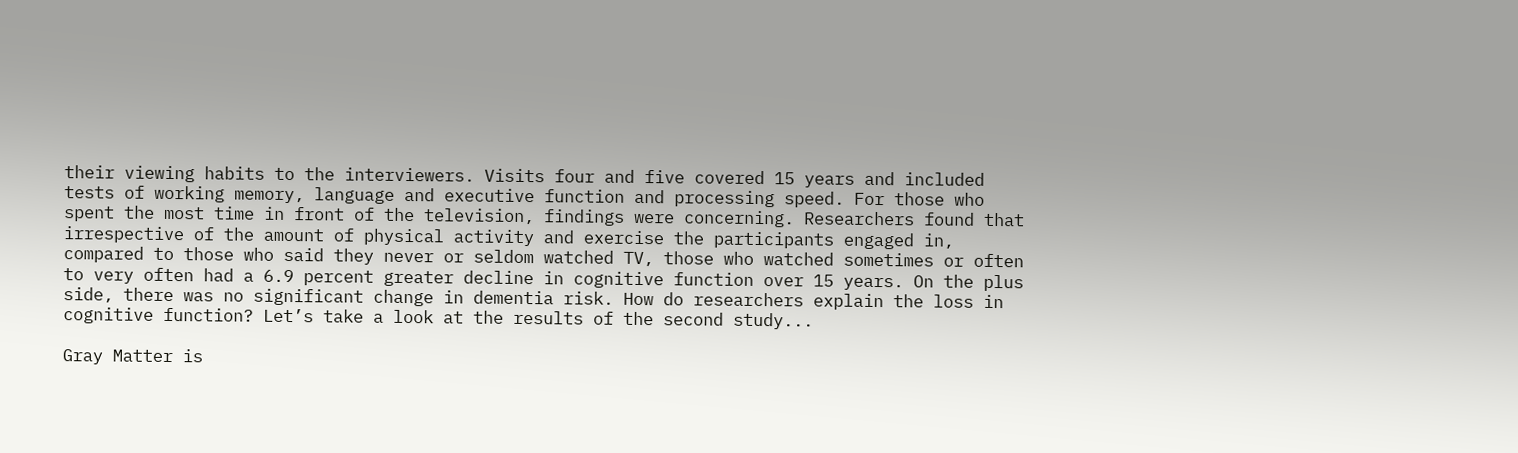their viewing habits to the interviewers. Visits four and five covered 15 years and included tests of working memory, language and executive function and processing speed. For those who spent the most time in front of the television, findings were concerning. Researchers found that irrespective of the amount of physical activity and exercise the participants engaged in, compared to those who said they never or seldom watched TV, those who watched sometimes or often to very often had a 6.9 percent greater decline in cognitive function over 15 years. On the plus side, there was no significant change in dementia risk. How do researchers explain the loss in cognitive function? Let’s take a look at the results of the second study...

Gray Matter is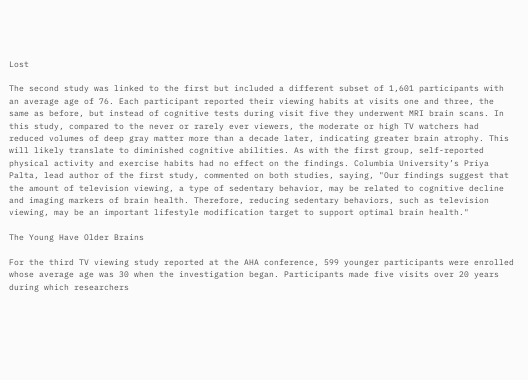Lost

The second study was linked to the first but included a different subset of 1,601 participants with an average age of 76. Each participant reported their viewing habits at visits one and three, the same as before, but instead of cognitive tests during visit five they underwent MRI brain scans. In this study, compared to the never or rarely ever viewers, the moderate or high TV watchers had reduced volumes of deep gray matter more than a decade later, indicating greater brain atrophy. This will likely translate to diminished cognitive abilities. As with the first group, self-reported physical activity and exercise habits had no effect on the findings. Columbia University’s Priya Palta, lead author of the first study, commented on both studies, saying, "Our findings suggest that the amount of television viewing, a type of sedentary behavior, may be related to cognitive decline and imaging markers of brain health. Therefore, reducing sedentary behaviors, such as television viewing, may be an important lifestyle modification target to support optimal brain health."

The Young Have Older Brains

For the third TV viewing study reported at the AHA conference, 599 younger participants were enrolled whose average age was 30 when the investigation began. Participants made five visits over 20 years during which researchers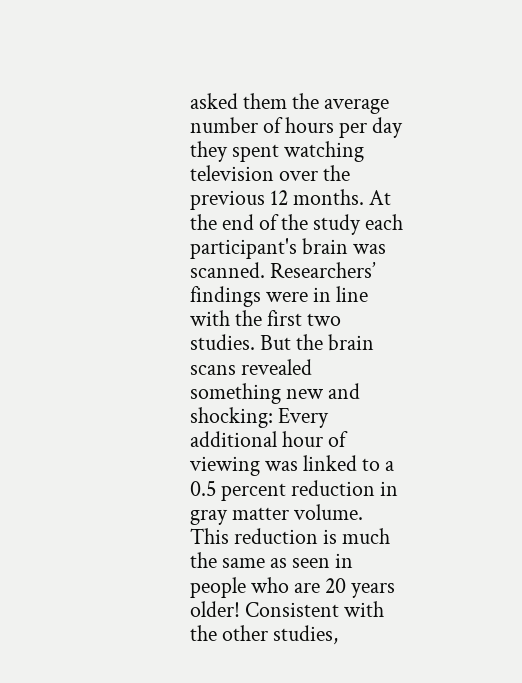asked them the average number of hours per day they spent watching television over the previous 12 months. At the end of the study each participant's brain was scanned. Researchers’ findings were in line with the first two studies. But the brain scans revealed something new and shocking: Every additional hour of viewing was linked to a 0.5 percent reduction in gray matter volume. This reduction is much the same as seen in people who are 20 years older! Consistent with the other studies,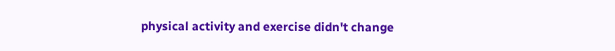physical activity and exercise didn't change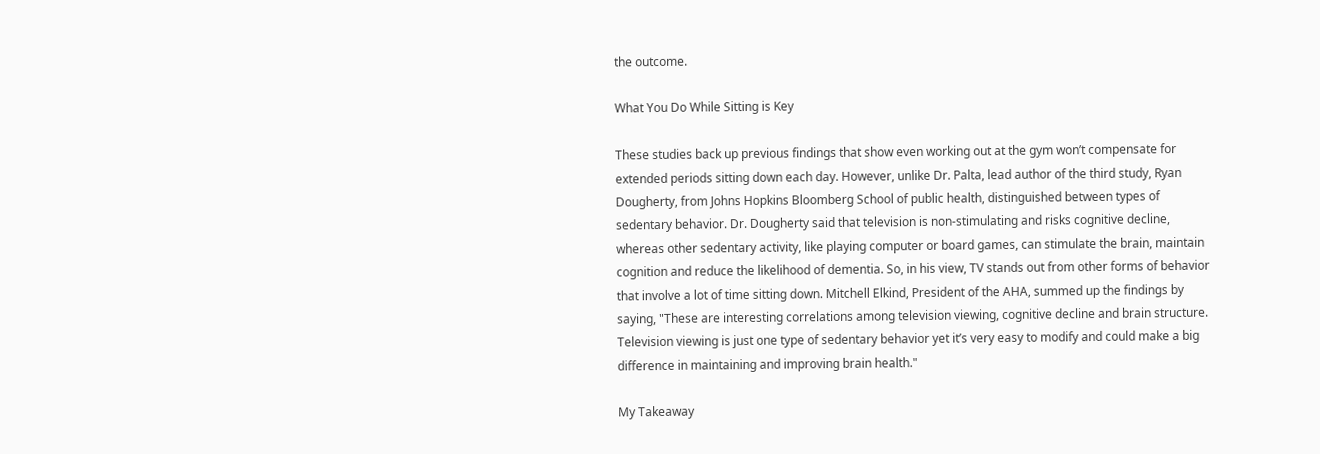the outcome.

What You Do While Sitting is Key

These studies back up previous findings that show even working out at the gym won’t compensate for extended periods sitting down each day. However, unlike Dr. Palta, lead author of the third study, Ryan Dougherty, from Johns Hopkins Bloomberg School of public health, distinguished between types of sedentary behavior. Dr. Dougherty said that television is non-stimulating and risks cognitive decline, whereas other sedentary activity, like playing computer or board games, can stimulate the brain, maintain cognition and reduce the likelihood of dementia. So, in his view, TV stands out from other forms of behavior that involve a lot of time sitting down. Mitchell Elkind, President of the AHA, summed up the findings by saying, "These are interesting correlations among television viewing, cognitive decline and brain structure. Television viewing is just one type of sedentary behavior yet it’s very easy to modify and could make a big difference in maintaining and improving brain health."

My Takeaway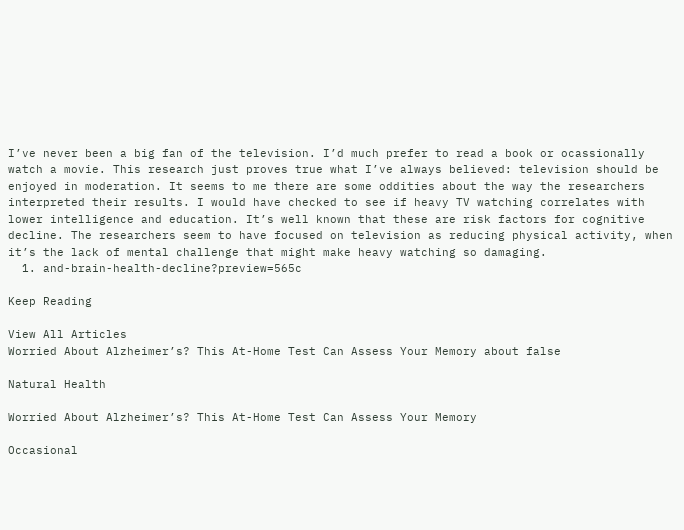I’ve never been a big fan of the television. I’d much prefer to read a book or ocassionally watch a movie. This research just proves true what I’ve always believed: television should be enjoyed in moderation. It seems to me there are some oddities about the way the researchers interpreted their results. I would have checked to see if heavy TV watching correlates with lower intelligence and education. It’s well known that these are risk factors for cognitive decline. The researchers seem to have focused on television as reducing physical activity, when it’s the lack of mental challenge that might make heavy watching so damaging.
  1. and-brain-health-decline?preview=565c

Keep Reading

View All Articles
Worried About Alzheimer’s? This At-Home Test Can Assess Your Memory about false

Natural Health

Worried About Alzheimer’s? This At-Home Test Can Assess Your Memory

Occasional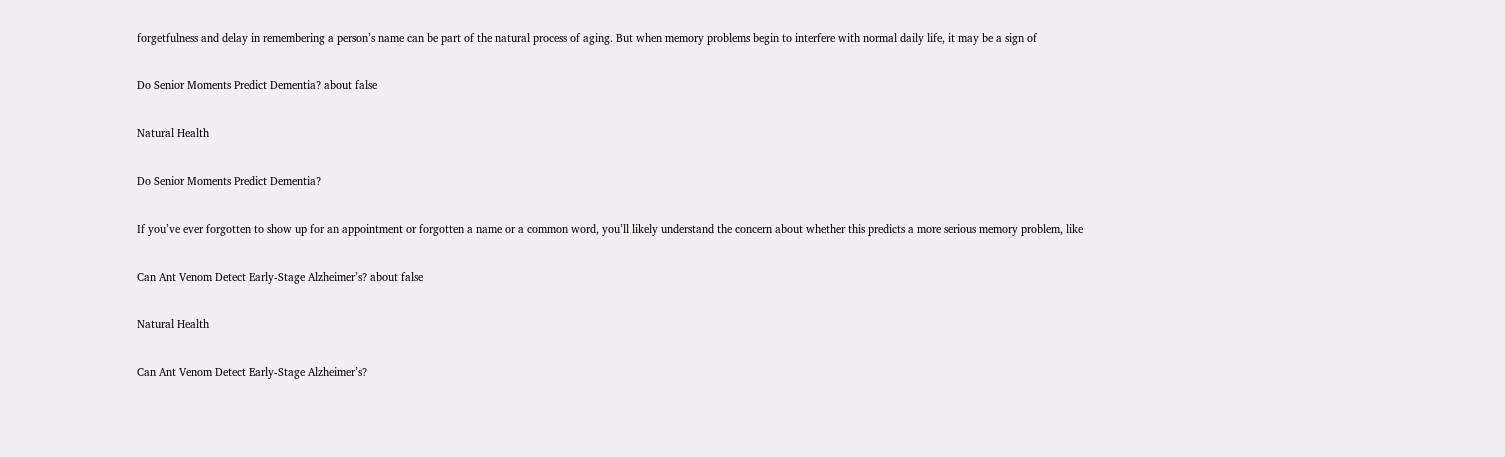forgetfulness and delay in remembering a person’s name can be part of the natural process of aging. But when memory problems begin to interfere with normal daily life, it may be a sign of

Do Senior Moments Predict Dementia? about false

Natural Health

Do Senior Moments Predict Dementia?

If you’ve ever forgotten to show up for an appointment or forgotten a name or a common word, you’ll likely understand the concern about whether this predicts a more serious memory problem, like

Can Ant Venom Detect Early-Stage Alzheimer’s? about false

Natural Health

Can Ant Venom Detect Early-Stage Alzheimer’s?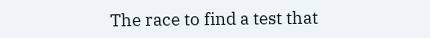The race to find a test that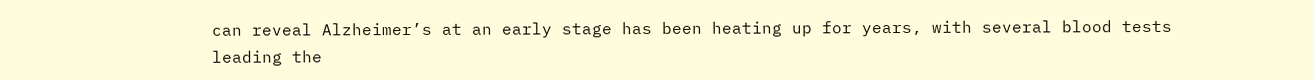can reveal Alzheimer’s at an early stage has been heating up for years, with several blood tests leading the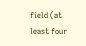field (at least four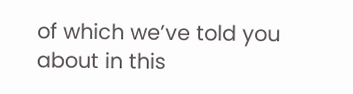of which we’ve told you about in this